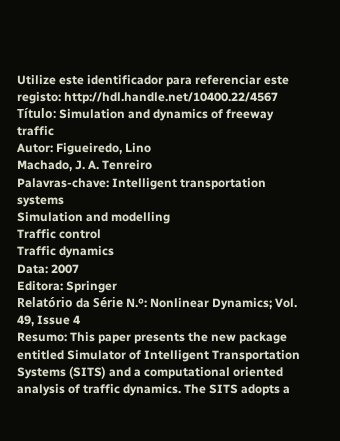Utilize este identificador para referenciar este registo: http://hdl.handle.net/10400.22/4567
Título: Simulation and dynamics of freeway traffic
Autor: Figueiredo, Lino
Machado, J. A. Tenreiro
Palavras-chave: Intelligent transportation systems
Simulation and modelling
Traffic control
Traffic dynamics
Data: 2007
Editora: Springer
Relatório da Série N.º: Nonlinear Dynamics; Vol. 49, Issue 4
Resumo: This paper presents the new package entitled Simulator of Intelligent Transportation Systems (SITS) and a computational oriented analysis of traffic dynamics. The SITS adopts a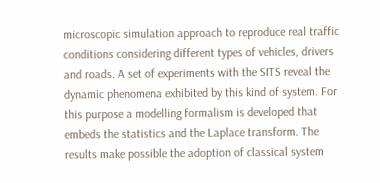microscopic simulation approach to reproduce real traffic conditions considering different types of vehicles, drivers and roads. A set of experiments with the SITS reveal the dynamic phenomena exhibited by this kind of system. For this purpose a modelling formalism is developed that embeds the statistics and the Laplace transform. The results make possible the adoption of classical system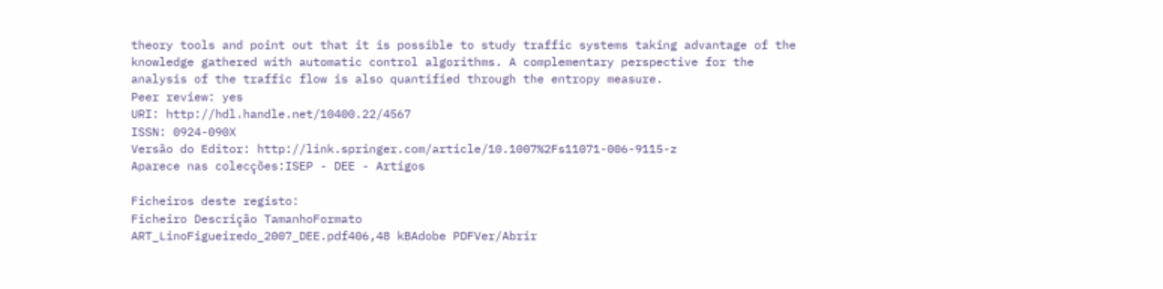theory tools and point out that it is possible to study traffic systems taking advantage of the knowledge gathered with automatic control algorithms. A complementary perspective for the analysis of the traffic flow is also quantified through the entropy measure.
Peer review: yes
URI: http://hdl.handle.net/10400.22/4567
ISSN: 0924-090X
Versão do Editor: http://link.springer.com/article/10.1007%2Fs11071-006-9115-z
Aparece nas colecções:ISEP - DEE - Artigos

Ficheiros deste registo:
Ficheiro Descrição TamanhoFormato
ART_LinoFigueiredo_2007_DEE.pdf406,48 kBAdobe PDFVer/Abrir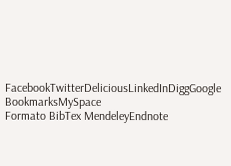FacebookTwitterDeliciousLinkedInDiggGoogle BookmarksMySpace
Formato BibTex MendeleyEndnote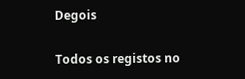Degois

Todos os registos no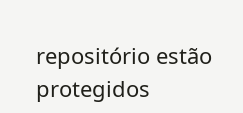repositório estão protegidos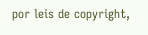por leis de copyright,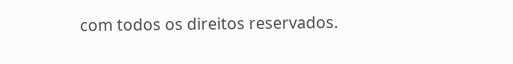com todos os direitos reservados.